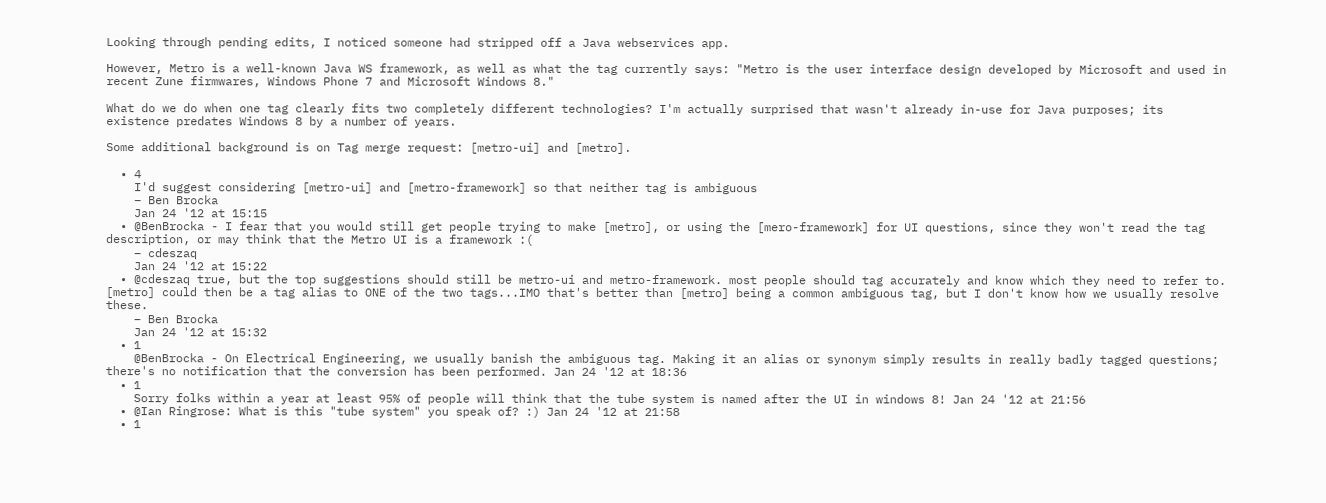Looking through pending edits, I noticed someone had stripped off a Java webservices app.

However, Metro is a well-known Java WS framework, as well as what the tag currently says: "Metro is the user interface design developed by Microsoft and used in recent Zune firmwares, Windows Phone 7 and Microsoft Windows 8."

What do we do when one tag clearly fits two completely different technologies? I'm actually surprised that wasn't already in-use for Java purposes; its existence predates Windows 8 by a number of years.

Some additional background is on Tag merge request: [metro-ui] and [metro].

  • 4
    I'd suggest considering [metro-ui] and [metro-framework] so that neither tag is ambiguous
    – Ben Brocka
    Jan 24 '12 at 15:15
  • @BenBrocka - I fear that you would still get people trying to make [metro], or using the [mero-framework] for UI questions, since they won't read the tag description, or may think that the Metro UI is a framework :(
    – cdeszaq
    Jan 24 '12 at 15:22
  • @cdeszaq true, but the top suggestions should still be metro-ui and metro-framework. most people should tag accurately and know which they need to refer to. [metro] could then be a tag alias to ONE of the two tags...IMO that's better than [metro] being a common ambiguous tag, but I don't know how we usually resolve these.
    – Ben Brocka
    Jan 24 '12 at 15:32
  • 1
    @BenBrocka - On Electrical Engineering, we usually banish the ambiguous tag. Making it an alias or synonym simply results in really badly tagged questions; there's no notification that the conversion has been performed. Jan 24 '12 at 18:36
  • 1
    Sorry folks within a year at least 95% of people will think that the tube system is named after the UI in windows 8! Jan 24 '12 at 21:56
  • @Ian Ringrose: What is this "tube system" you speak of? :) Jan 24 '12 at 21:58
  • 1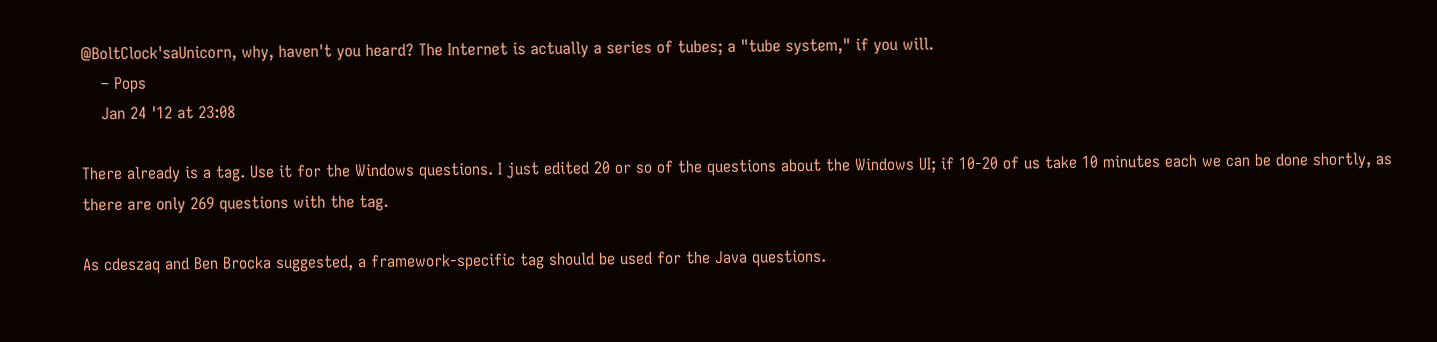@BoltClock'saUnicorn, why, haven't you heard? The Internet is actually a series of tubes; a "tube system," if you will.
    – Pops
    Jan 24 '12 at 23:08

There already is a tag. Use it for the Windows questions. I just edited 20 or so of the questions about the Windows UI; if 10-20 of us take 10 minutes each we can be done shortly, as there are only 269 questions with the tag.

As cdeszaq and Ben Brocka suggested, a framework-specific tag should be used for the Java questions.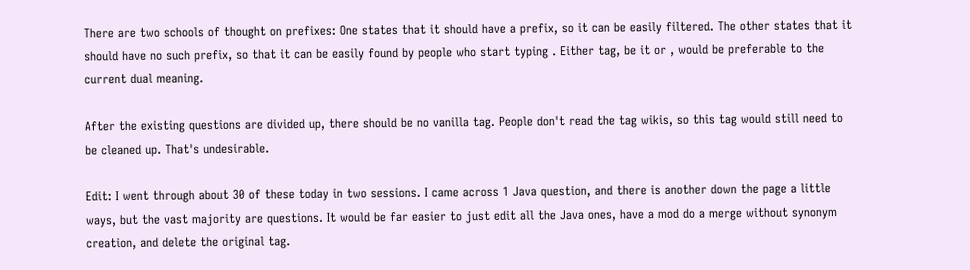There are two schools of thought on prefixes: One states that it should have a prefix, so it can be easily filtered. The other states that it should have no such prefix, so that it can be easily found by people who start typing . Either tag, be it or , would be preferable to the current dual meaning.

After the existing questions are divided up, there should be no vanilla tag. People don't read the tag wikis, so this tag would still need to be cleaned up. That's undesirable.

Edit: I went through about 30 of these today in two sessions. I came across 1 Java question, and there is another down the page a little ways, but the vast majority are questions. It would be far easier to just edit all the Java ones, have a mod do a merge without synonym creation, and delete the original tag.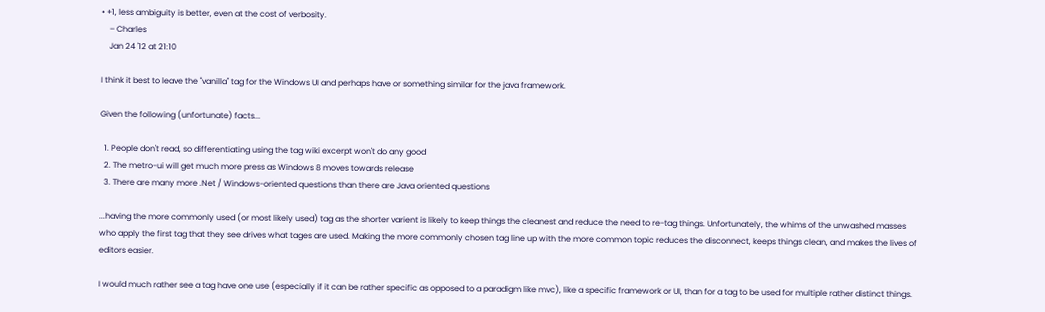• +1, less ambiguity is better, even at the cost of verbosity.
    – Charles
    Jan 24 '12 at 21:10

I think it best to leave the "vanilla" tag for the Windows UI and perhaps have or something similar for the java framework.

Given the following (unfortunate) facts...

  1. People don't read, so differentiating using the tag wiki excerpt won't do any good
  2. The metro-ui will get much more press as Windows 8 moves towards release
  3. There are many more .Net / Windows-oriented questions than there are Java oriented questions

...having the more commonly used (or most likely used) tag as the shorter varient is likely to keep things the cleanest and reduce the need to re-tag things. Unfortunately, the whims of the unwashed masses who apply the first tag that they see drives what tages are used. Making the more commonly chosen tag line up with the more common topic reduces the disconnect, keeps things clean, and makes the lives of editors easier.

I would much rather see a tag have one use (especially if it can be rather specific as opposed to a paradigm like mvc), like a specific framework or UI, than for a tag to be used for multiple rather distinct things.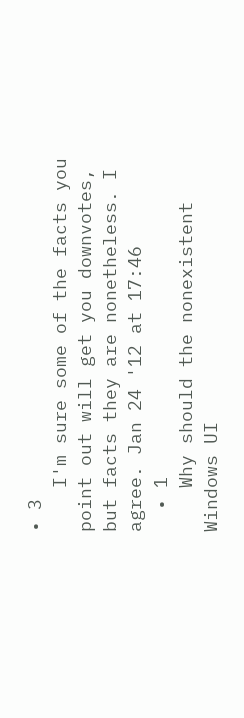• 3
    I'm sure some of the facts you point out will get you downvotes, but facts they are nonetheless. I agree. Jan 24 '12 at 17:46
  • 1
    Why should the nonexistent Windows UI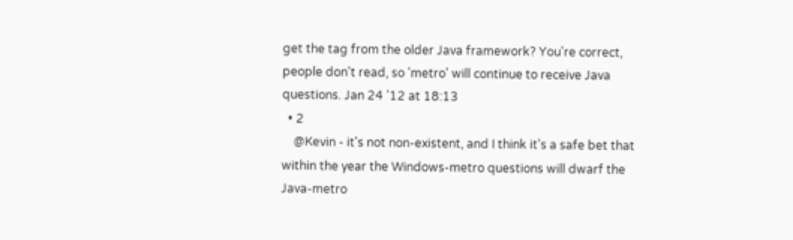get the tag from the older Java framework? You're correct, people don't read, so 'metro' will continue to receive Java questions. Jan 24 '12 at 18:13
  • 2
    @Kevin - it's not non-existent, and I think it's a safe bet that within the year the Windows-metro questions will dwarf the Java-metro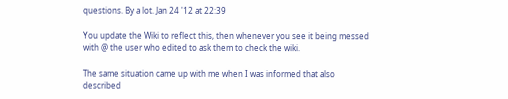questions. By a lot. Jan 24 '12 at 22:39

You update the Wiki to reflect this, then whenever you see it being messed with @ the user who edited to ask them to check the wiki.

The same situation came up with me when I was informed that also described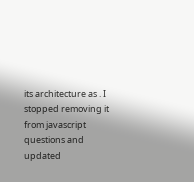its architecture as . I stopped removing it from javascript questions and updated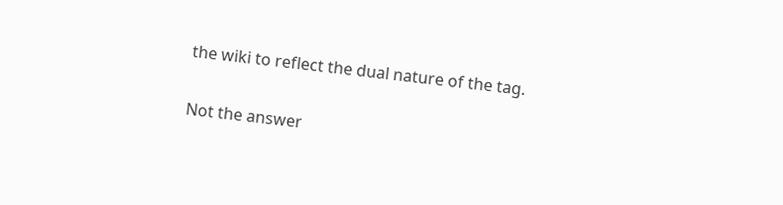the wiki to reflect the dual nature of the tag.

Not the answer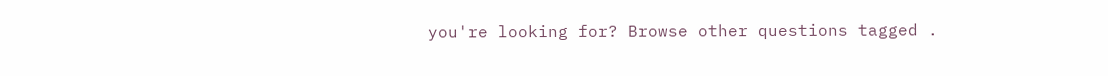you're looking for? Browse other questions tagged .